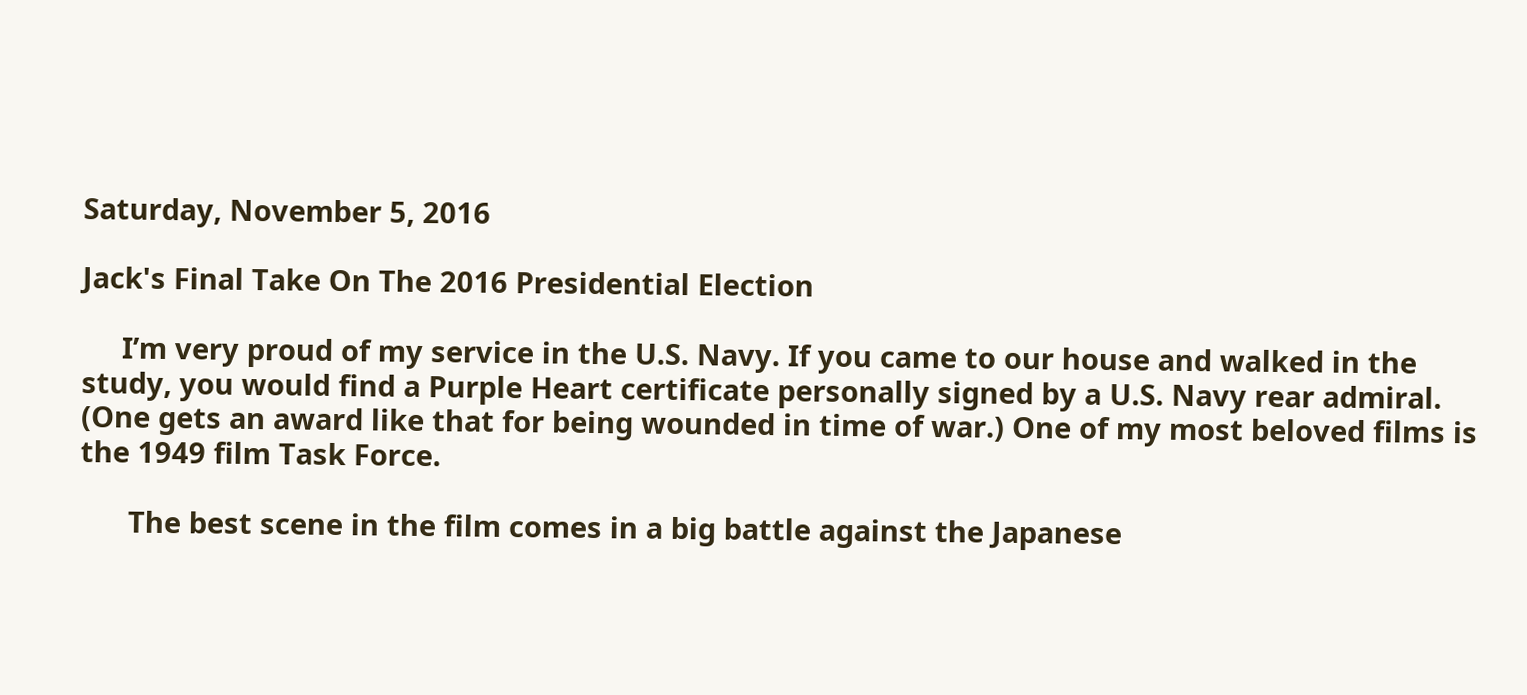Saturday, November 5, 2016

Jack's Final Take On The 2016 Presidential Election

     I’m very proud of my service in the U.S. Navy. If you came to our house and walked in the study, you would find a Purple Heart certificate personally signed by a U.S. Navy rear admiral. (One gets an award like that for being wounded in time of war.) One of my most beloved films is the 1949 film Task Force.

      The best scene in the film comes in a big battle against the Japanese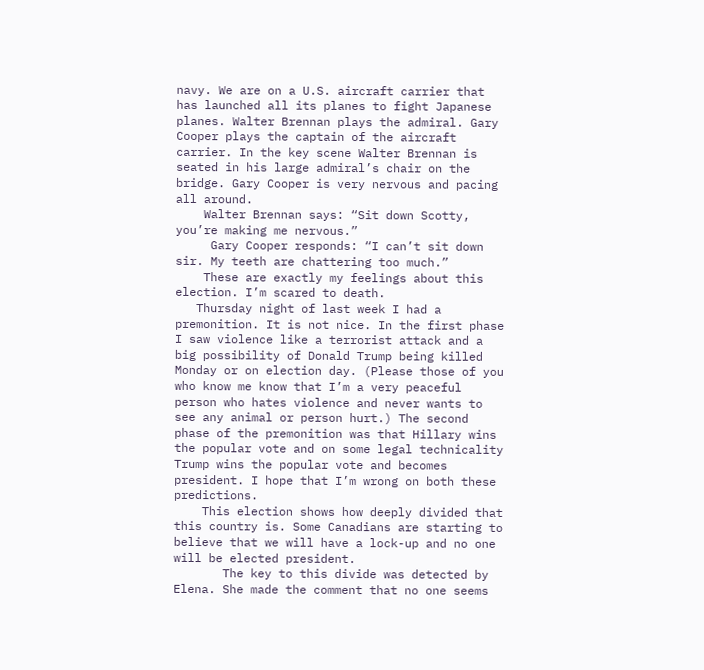navy. We are on a U.S. aircraft carrier that has launched all its planes to fight Japanese planes. Walter Brennan plays the admiral. Gary Cooper plays the captain of the aircraft carrier. In the key scene Walter Brennan is seated in his large admiral’s chair on the bridge. Gary Cooper is very nervous and pacing all around.
    Walter Brennan says: “Sit down Scotty, you’re making me nervous.”
     Gary Cooper responds: “I can’t sit down sir. My teeth are chattering too much.”
    These are exactly my feelings about this election. I’m scared to death.
   Thursday night of last week I had a premonition. It is not nice. In the first phase I saw violence like a terrorist attack and a big possibility of Donald Trump being killed Monday or on election day. (Please those of you who know me know that I’m a very peaceful person who hates violence and never wants to see any animal or person hurt.) The second phase of the premonition was that Hillary wins the popular vote and on some legal technicality Trump wins the popular vote and becomes president. I hope that I’m wrong on both these predictions.
    This election shows how deeply divided that this country is. Some Canadians are starting to believe that we will have a lock-up and no one will be elected president.
       The key to this divide was detected by Elena. She made the comment that no one seems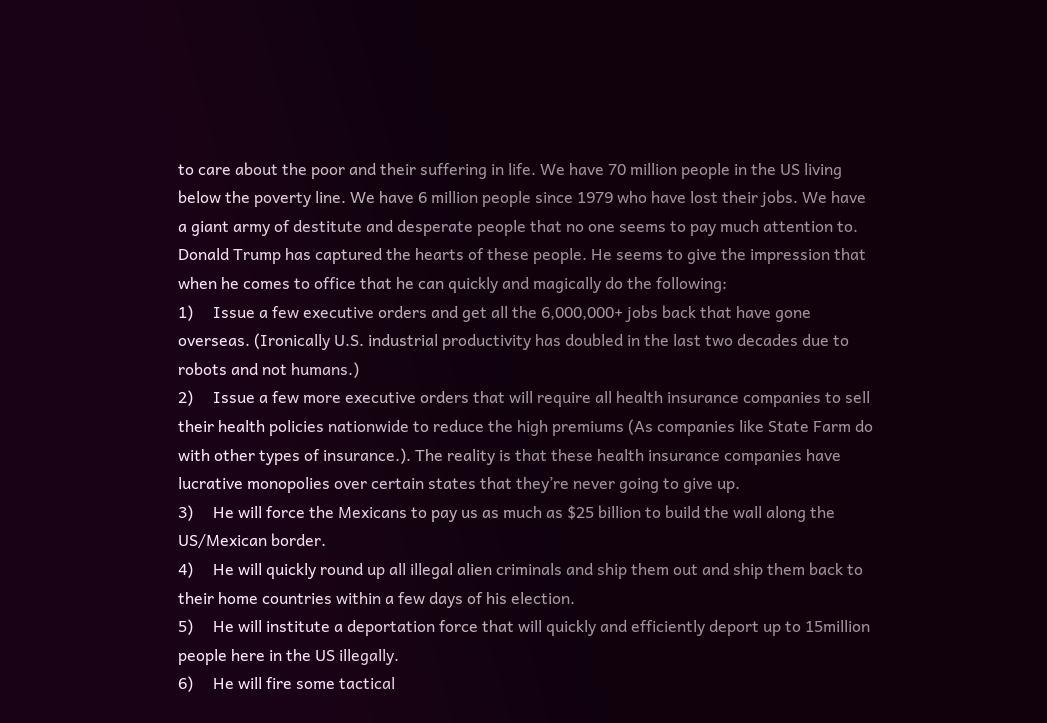to care about the poor and their suffering in life. We have 70 million people in the US living below the poverty line. We have 6 million people since 1979 who have lost their jobs. We have a giant army of destitute and desperate people that no one seems to pay much attention to. Donald Trump has captured the hearts of these people. He seems to give the impression that when he comes to office that he can quickly and magically do the following:
1)     Issue a few executive orders and get all the 6,000,000+ jobs back that have gone overseas. (Ironically U.S. industrial productivity has doubled in the last two decades due to robots and not humans.)
2)     Issue a few more executive orders that will require all health insurance companies to sell their health policies nationwide to reduce the high premiums (As companies like State Farm do with other types of insurance.). The reality is that these health insurance companies have lucrative monopolies over certain states that they’re never going to give up.
3)     He will force the Mexicans to pay us as much as $25 billion to build the wall along the US/Mexican border.
4)     He will quickly round up all illegal alien criminals and ship them out and ship them back to their home countries within a few days of his election.
5)     He will institute a deportation force that will quickly and efficiently deport up to 15million people here in the US illegally.
6)     He will fire some tactical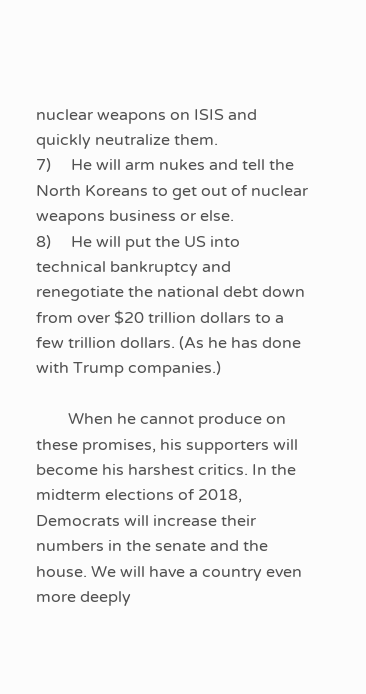nuclear weapons on ISIS and quickly neutralize them.
7)     He will arm nukes and tell the North Koreans to get out of nuclear weapons business or else.
8)     He will put the US into technical bankruptcy and renegotiate the national debt down from over $20 trillion dollars to a few trillion dollars. (As he has done with Trump companies.)

        When he cannot produce on these promises, his supporters will become his harshest critics. In the midterm elections of 2018, Democrats will increase their numbers in the senate and the house. We will have a country even more deeply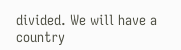divided. We will have a country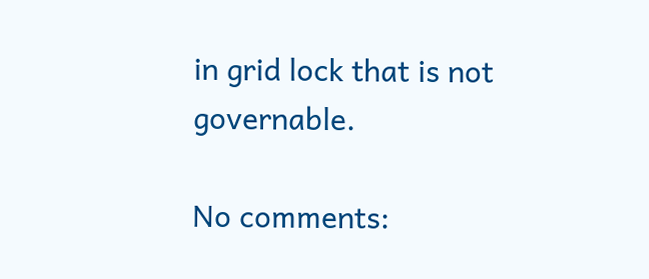in grid lock that is not governable.

No comments: